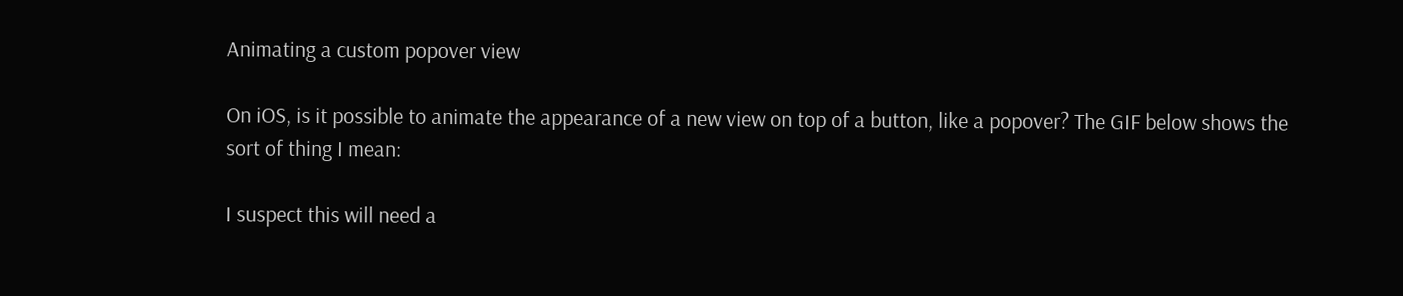Animating a custom popover view

On iOS, is it possible to animate the appearance of a new view on top of a button, like a popover? The GIF below shows the sort of thing I mean:

I suspect this will need a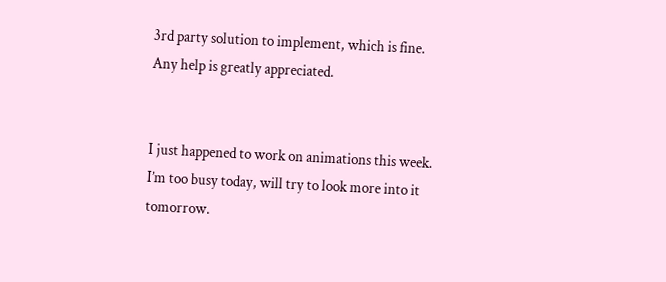3rd party solution to implement, which is fine. Any help is greatly appreciated.


I just happened to work on animations this week.
I’m too busy today, will try to look more into it tomorrow.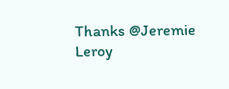Thanks @Jeremie Leroy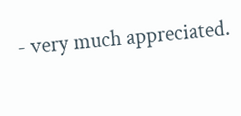- very much appreciated.